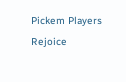Pickem Players Rejoice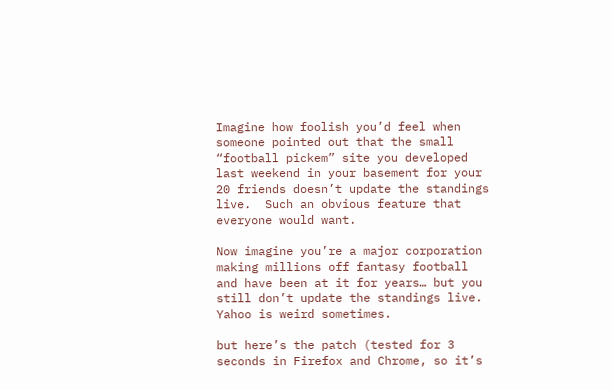Imagine how foolish you’d feel when someone pointed out that the small “football pickem” site you developed last weekend in your basement for your 20 friends doesn’t update the standings live.  Such an obvious feature that everyone would want.

Now imagine you’re a major corporation making millions off fantasy football and have been at it for years… but you still don’t update the standings live.  Yahoo is weird sometimes.

but here’s the patch (tested for 3 seconds in Firefox and Chrome, so it’s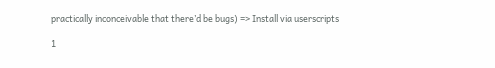practically inconceivable that there’d be bugs) => Install via userscripts

1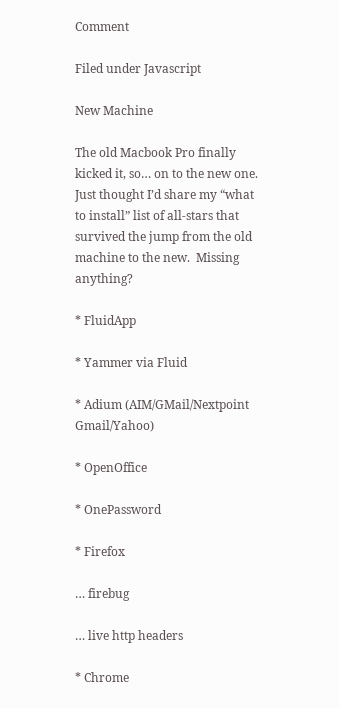Comment

Filed under Javascript

New Machine

The old Macbook Pro finally kicked it, so… on to the new one.  Just thought I’d share my “what to install” list of all-stars that survived the jump from the old machine to the new.  Missing anything?

* FluidApp

* Yammer via Fluid

* Adium (AIM/GMail/Nextpoint Gmail/Yahoo)

* OpenOffice

* OnePassword

* Firefox

… firebug

… live http headers

* Chrome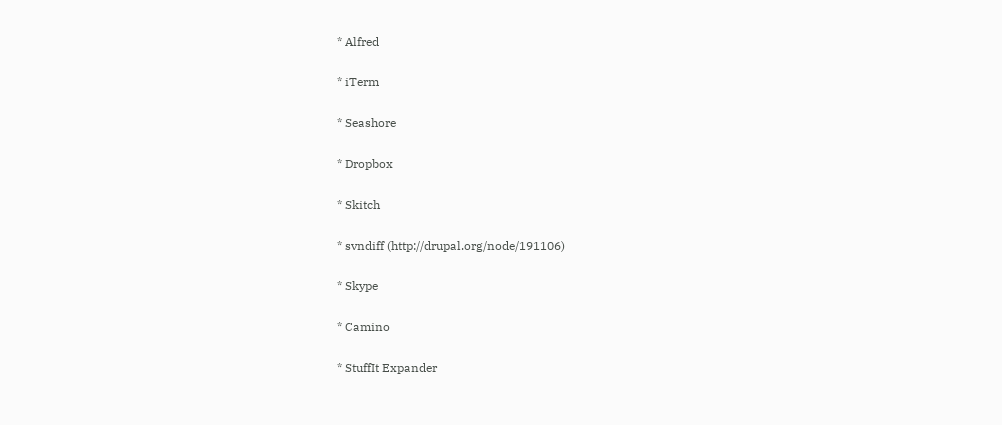* Alfred

* iTerm

* Seashore

* Dropbox

* Skitch

* svndiff (http://drupal.org/node/191106)

* Skype

* Camino

* StuffIt Expander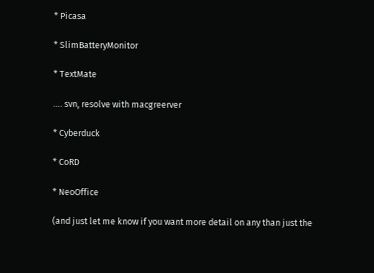* Picasa

* SlimBatteryMonitor

* TextMate

…. svn, resolve with macgreerver

* Cyberduck

* CoRD

* NeoOffice

(and just let me know if you want more detail on any than just the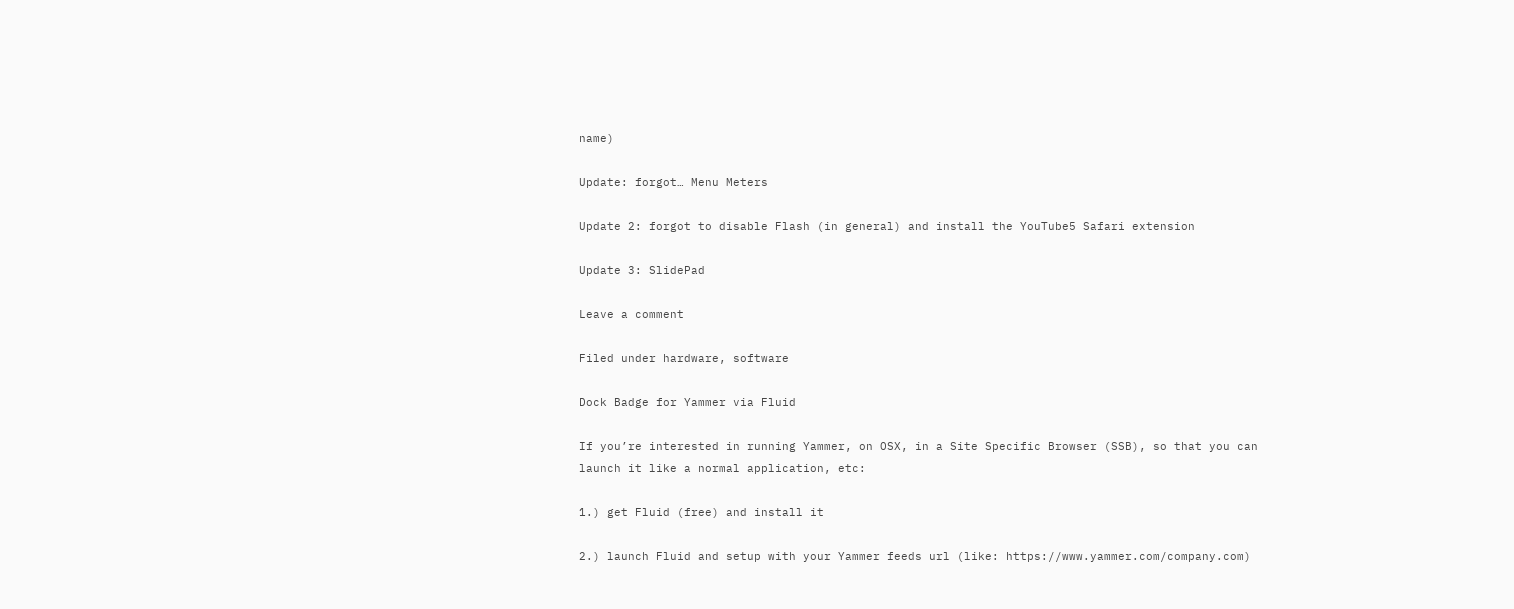name)

Update: forgot… Menu Meters

Update 2: forgot to disable Flash (in general) and install the YouTube5 Safari extension

Update 3: SlidePad

Leave a comment

Filed under hardware, software

Dock Badge for Yammer via Fluid

If you’re interested in running Yammer, on OSX, in a Site Specific Browser (SSB), so that you can launch it like a normal application, etc:

1.) get Fluid (free) and install it

2.) launch Fluid and setup with your Yammer feeds url (like: https://www.yammer.com/company.com)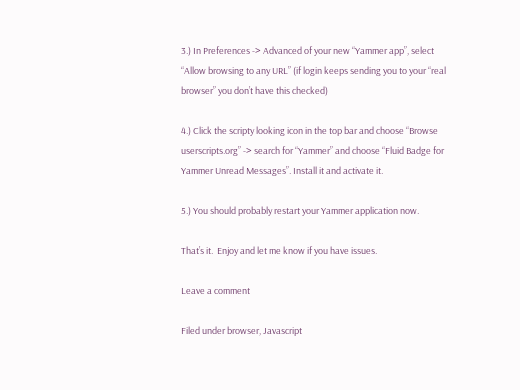3.) In Preferences -> Advanced of your new “Yammer app”, select “Allow browsing to any URL” (if login keeps sending you to your “real browser” you don’t have this checked)

4.) Click the scripty looking icon in the top bar and choose “Browse userscripts.org” -> search for “Yammer” and choose “Fluid Badge for Yammer Unread Messages”. Install it and activate it.

5.) You should probably restart your Yammer application now.

That’s it.  Enjoy and let me know if you have issues.

Leave a comment

Filed under browser, Javascript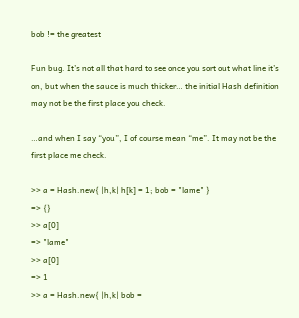bob != the greatest

Fun bug. It’s not all that hard to see once you sort out what line it’s on, but when the sauce is much thicker… the initial Hash definition may not be the first place you check.

…and when I say “you”, I of course mean “me”. It may not be the first place me check.

>> a = Hash.new{ |h,k| h[k] = 1; bob = "lame" }
=> {}
>> a[0]
=> "lame"
>> a[0]
=> 1
>> a = Hash.new{ |h,k| bob =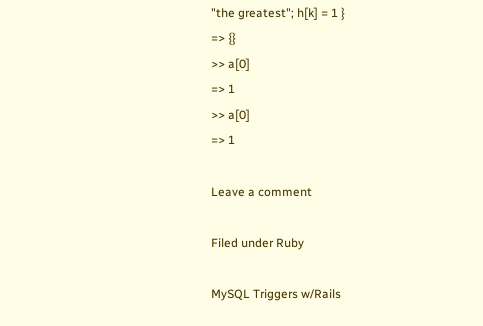"the greatest"; h[k] = 1 }
=> {}
>> a[0]
=> 1
>> a[0]
=> 1

Leave a comment

Filed under Ruby

MySQL Triggers w/Rails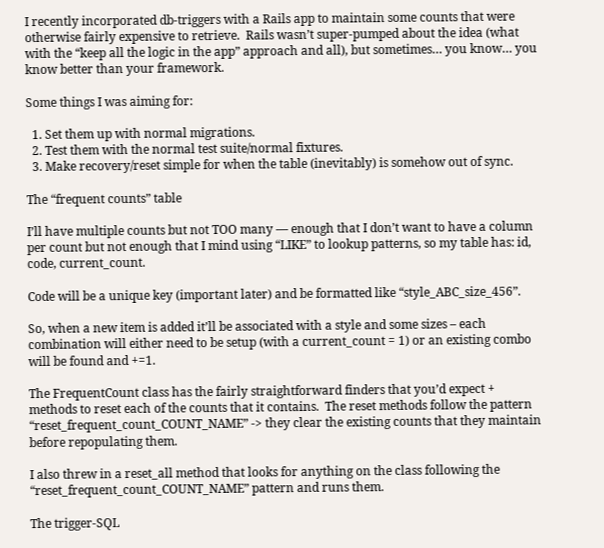I recently incorporated db-triggers with a Rails app to maintain some counts that were otherwise fairly expensive to retrieve.  Rails wasn’t super-pumped about the idea (what with the “keep all the logic in the app” approach and all), but sometimes… you know… you know better than your framework.

Some things I was aiming for:

  1. Set them up with normal migrations.
  2. Test them with the normal test suite/normal fixtures.
  3. Make recovery/reset simple for when the table (inevitably) is somehow out of sync.

The “frequent counts” table

I’ll have multiple counts but not TOO many — enough that I don’t want to have a column per count but not enough that I mind using “LIKE” to lookup patterns, so my table has: id, code, current_count.

Code will be a unique key (important later) and be formatted like “style_ABC_size_456”.

So, when a new item is added it’ll be associated with a style and some sizes – each combination will either need to be setup (with a current_count = 1) or an existing combo will be found and +=1.

The FrequentCount class has the fairly straightforward finders that you’d expect + methods to reset each of the counts that it contains.  The reset methods follow the pattern “reset_frequent_count_COUNT_NAME” -> they clear the existing counts that they maintain before repopulating them.

I also threw in a reset_all method that looks for anything on the class following the “reset_frequent_count_COUNT_NAME” pattern and runs them.

The trigger-SQL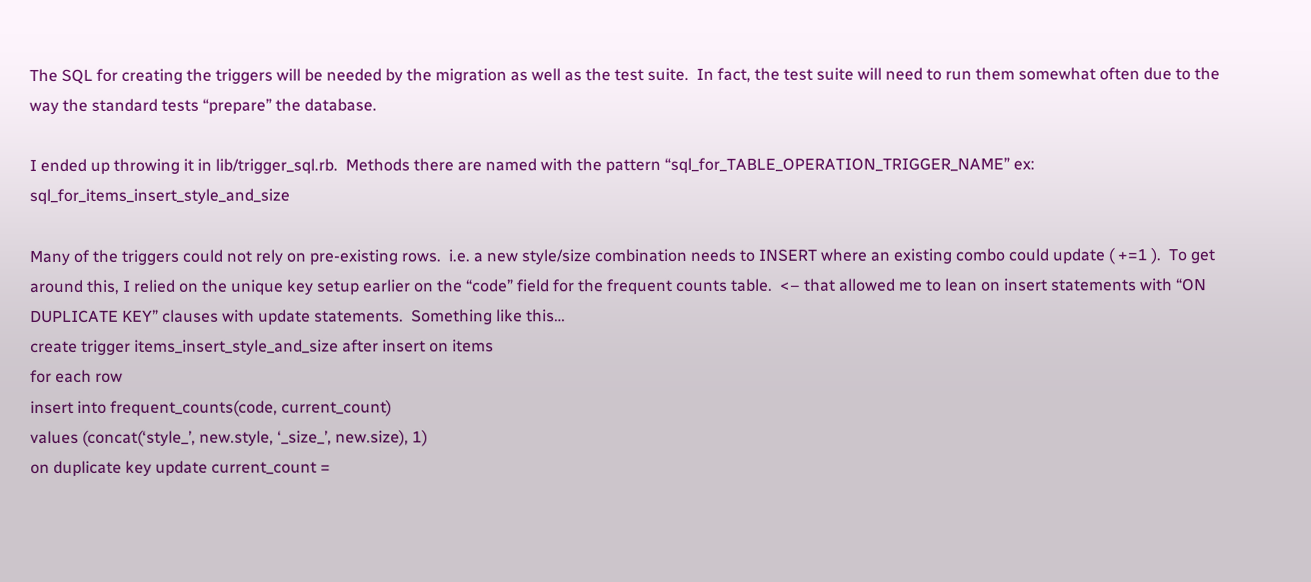The SQL for creating the triggers will be needed by the migration as well as the test suite.  In fact, the test suite will need to run them somewhat often due to the way the standard tests “prepare” the database.

I ended up throwing it in lib/trigger_sql.rb.  Methods there are named with the pattern “sql_for_TABLE_OPERATION_TRIGGER_NAME” ex: sql_for_items_insert_style_and_size

Many of the triggers could not rely on pre-existing rows.  i.e. a new style/size combination needs to INSERT where an existing combo could update ( +=1 ).  To get around this, I relied on the unique key setup earlier on the “code” field for the frequent counts table.  <– that allowed me to lean on insert statements with “ON DUPLICATE KEY” clauses with update statements.  Something like this…
create trigger items_insert_style_and_size after insert on items
for each row
insert into frequent_counts(code, current_count)
values (concat(‘style_’, new.style, ‘_size_’, new.size), 1)
on duplicate key update current_count =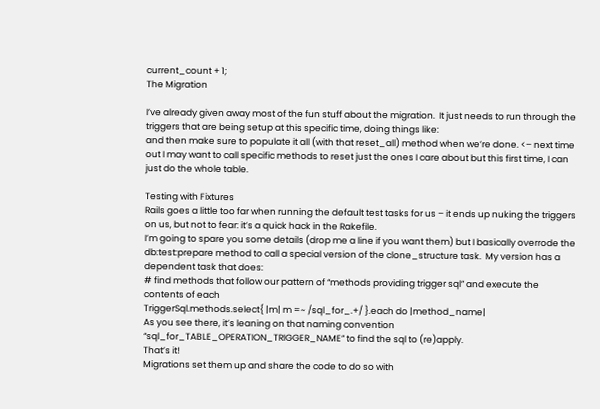current_count + 1;
The Migration

I’ve already given away most of the fun stuff about the migration.  It just needs to run through the triggers that are being setup at this specific time, doing things like:
and then make sure to populate it all (with that reset_all) method when we’re done. <– next time out I may want to call specific methods to reset just the ones I care about but this first time, I can just do the whole table.

Testing with Fixtures
Rails goes a little too far when running the default test tasks for us – it ends up nuking the triggers on us, but not to fear: it’s a quick hack in the Rakefile.
I’m going to spare you some details (drop me a line if you want them) but I basically overrode the db:test:prepare method to call a special version of the clone_structure task.  My version has a dependent task that does:
# find methods that follow our pattern of “methods providing trigger sql” and execute the contents of each
TriggerSql.methods.select{ |m| m =~ /sql_for_.+/ }.each do |method_name|
As you see there, it’s leaning on that naming convention “sql_for_TABLE_OPERATION_TRIGGER_NAME” to find the sql to (re)apply.
That’s it!
Migrations set them up and share the code to do so with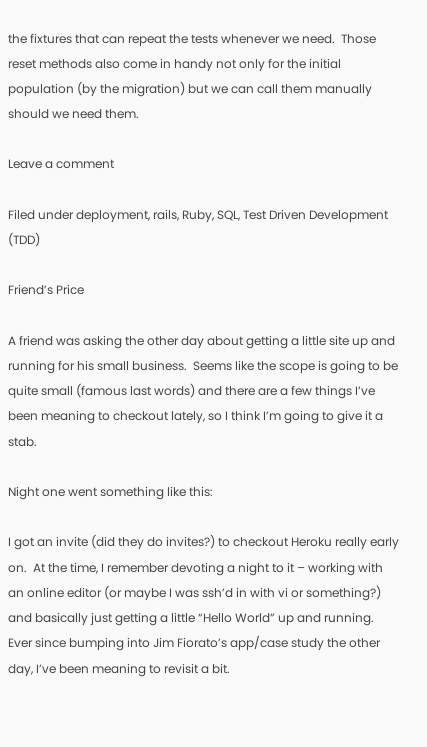the fixtures that can repeat the tests whenever we need.  Those reset methods also come in handy not only for the initial population (by the migration) but we can call them manually should we need them.

Leave a comment

Filed under deployment, rails, Ruby, SQL, Test Driven Development (TDD)

Friend’s Price

A friend was asking the other day about getting a little site up and running for his small business.  Seems like the scope is going to be quite small (famous last words) and there are a few things I’ve been meaning to checkout lately, so I think I’m going to give it a stab.

Night one went something like this:

I got an invite (did they do invites?) to checkout Heroku really early on.  At the time, I remember devoting a night to it – working with an online editor (or maybe I was ssh’d in with vi or something?) and basically just getting a little “Hello World” up and running.  Ever since bumping into Jim Fiorato’s app/case study the other day, I’ve been meaning to revisit a bit.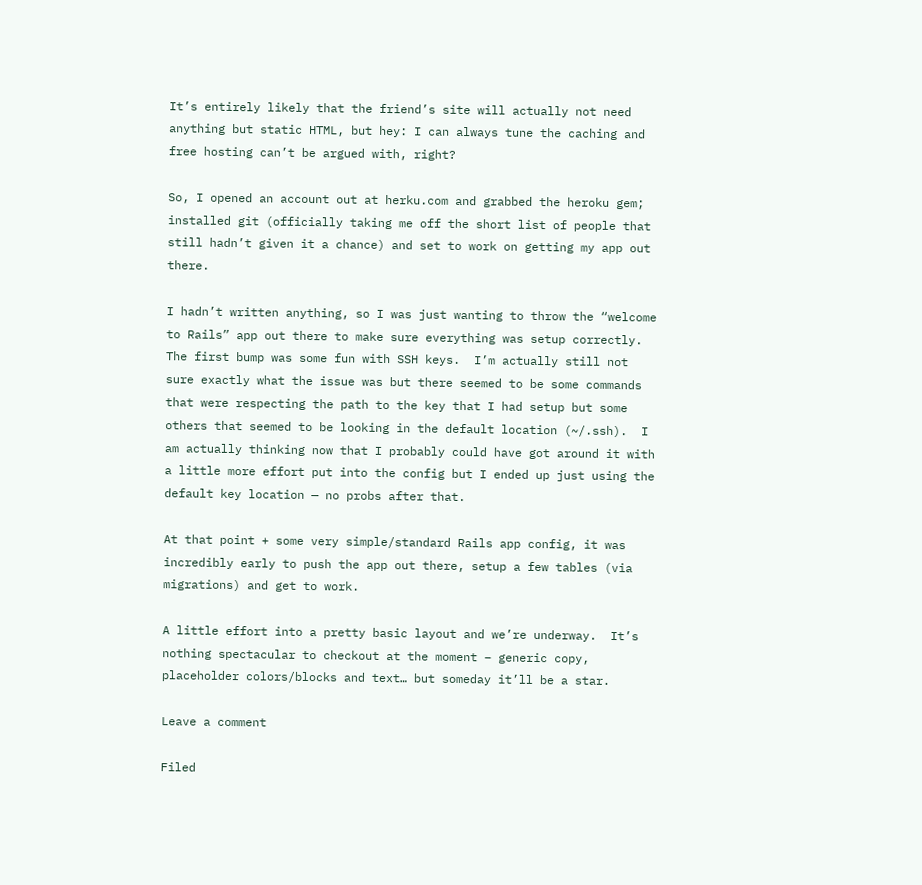It’s entirely likely that the friend’s site will actually not need anything but static HTML, but hey: I can always tune the caching and free hosting can’t be argued with, right?

So, I opened an account out at herku.com and grabbed the heroku gem; installed git (officially taking me off the short list of people that still hadn’t given it a chance) and set to work on getting my app out there.

I hadn’t written anything, so I was just wanting to throw the “welcome to Rails” app out there to make sure everything was setup correctly.  The first bump was some fun with SSH keys.  I’m actually still not sure exactly what the issue was but there seemed to be some commands that were respecting the path to the key that I had setup but some others that seemed to be looking in the default location (~/.ssh).  I am actually thinking now that I probably could have got around it with a little more effort put into the config but I ended up just using the default key location — no probs after that.

At that point + some very simple/standard Rails app config, it was incredibly early to push the app out there, setup a few tables (via migrations) and get to work.

A little effort into a pretty basic layout and we’re underway.  It’s nothing spectacular to checkout at the moment – generic copy, placeholder colors/blocks and text… but someday it’ll be a star.

Leave a comment

Filed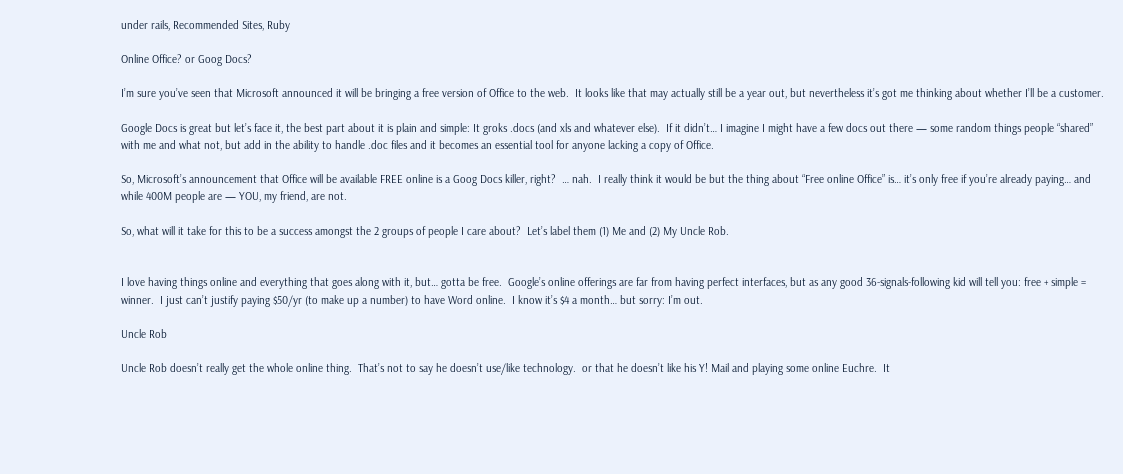under rails, Recommended Sites, Ruby

Online Office? or Goog Docs?

I’m sure you’ve seen that Microsoft announced it will be bringing a free version of Office to the web.  It looks like that may actually still be a year out, but nevertheless it’s got me thinking about whether I’ll be a customer.

Google Docs is great but let’s face it, the best part about it is plain and simple: It groks .docs (and xls and whatever else).  If it didn’t… I imagine I might have a few docs out there — some random things people “shared” with me and what not, but add in the ability to handle .doc files and it becomes an essential tool for anyone lacking a copy of Office.

So, Microsoft’s announcement that Office will be available FREE online is a Goog Docs killer, right?  … nah.  I really think it would be but the thing about “Free online Office” is… it’s only free if you’re already paying… and while 400M people are — YOU, my friend, are not.

So, what will it take for this to be a success amongst the 2 groups of people I care about?  Let’s label them (1) Me and (2) My Uncle Rob.


I love having things online and everything that goes along with it, but… gotta be free.  Google’s online offerings are far from having perfect interfaces, but as any good 36-signals-following kid will tell you: free + simple = winner.  I just can’t justify paying $50/yr (to make up a number) to have Word online.  I know it’s $4 a month… but sorry: I’m out.

Uncle Rob

Uncle Rob doesn’t really get the whole online thing.  That’s not to say he doesn’t use/like technology.  or that he doesn’t like his Y! Mail and playing some online Euchre.  It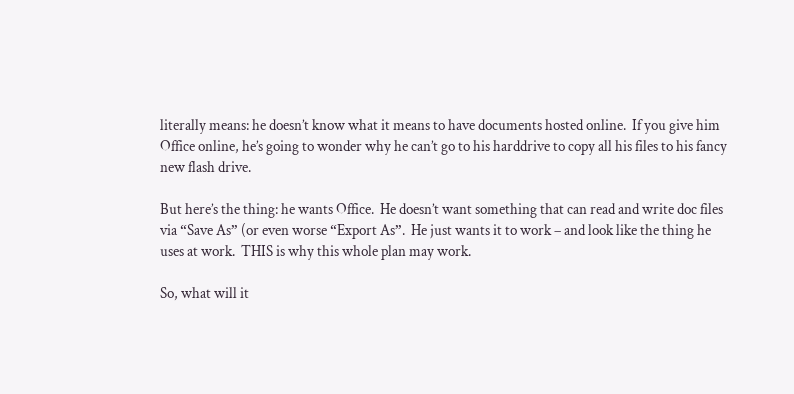literally means: he doesn’t know what it means to have documents hosted online.  If you give him Office online, he’s going to wonder why he can’t go to his harddrive to copy all his files to his fancy new flash drive.

But here’s the thing: he wants Office.  He doesn’t want something that can read and write doc files via “Save As” (or even worse “Export As”.  He just wants it to work – and look like the thing he uses at work.  THIS is why this whole plan may work.

So, what will it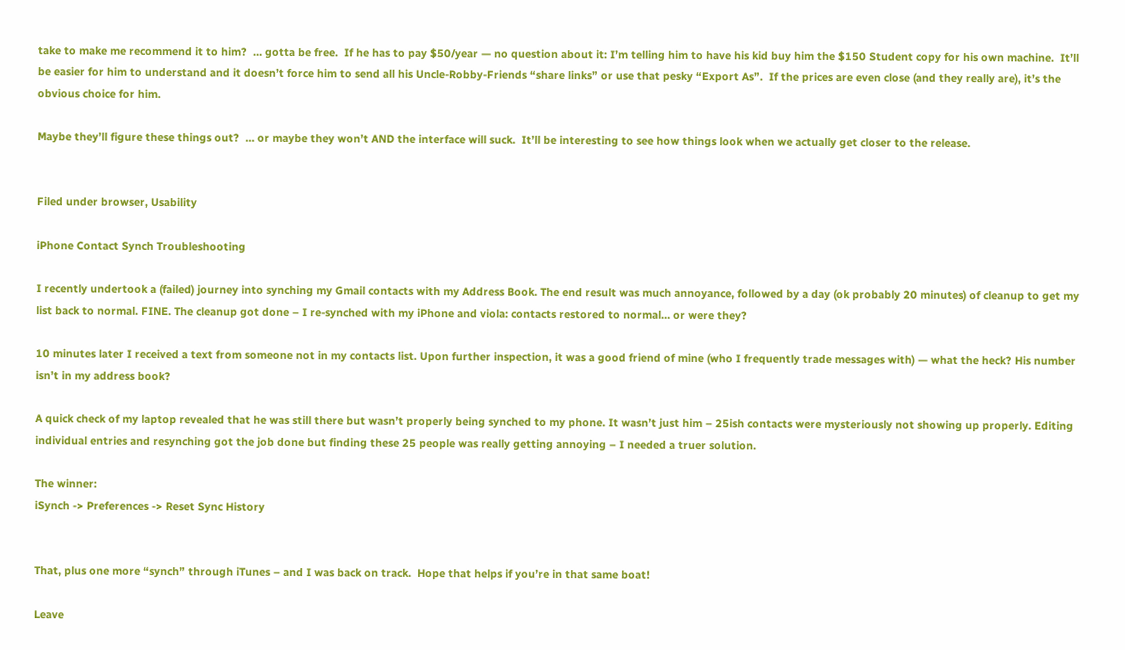take to make me recommend it to him?  … gotta be free.  If he has to pay $50/year — no question about it: I’m telling him to have his kid buy him the $150 Student copy for his own machine.  It’ll be easier for him to understand and it doesn’t force him to send all his Uncle-Robby-Friends “share links” or use that pesky “Export As”.  If the prices are even close (and they really are), it’s the obvious choice for him.

Maybe they’ll figure these things out?  … or maybe they won’t AND the interface will suck.  It’ll be interesting to see how things look when we actually get closer to the release.


Filed under browser, Usability

iPhone Contact Synch Troubleshooting

I recently undertook a (failed) journey into synching my Gmail contacts with my Address Book. The end result was much annoyance, followed by a day (ok probably 20 minutes) of cleanup to get my list back to normal. FINE. The cleanup got done – I re-synched with my iPhone and viola: contacts restored to normal… or were they?

10 minutes later I received a text from someone not in my contacts list. Upon further inspection, it was a good friend of mine (who I frequently trade messages with) — what the heck? His number isn’t in my address book?

A quick check of my laptop revealed that he was still there but wasn’t properly being synched to my phone. It wasn’t just him – 25ish contacts were mysteriously not showing up properly. Editing individual entries and resynching got the job done but finding these 25 people was really getting annoying – I needed a truer solution.

The winner:
iSynch -> Preferences -> Reset Sync History


That, plus one more “synch” through iTunes – and I was back on track.  Hope that helps if you’re in that same boat!

Leave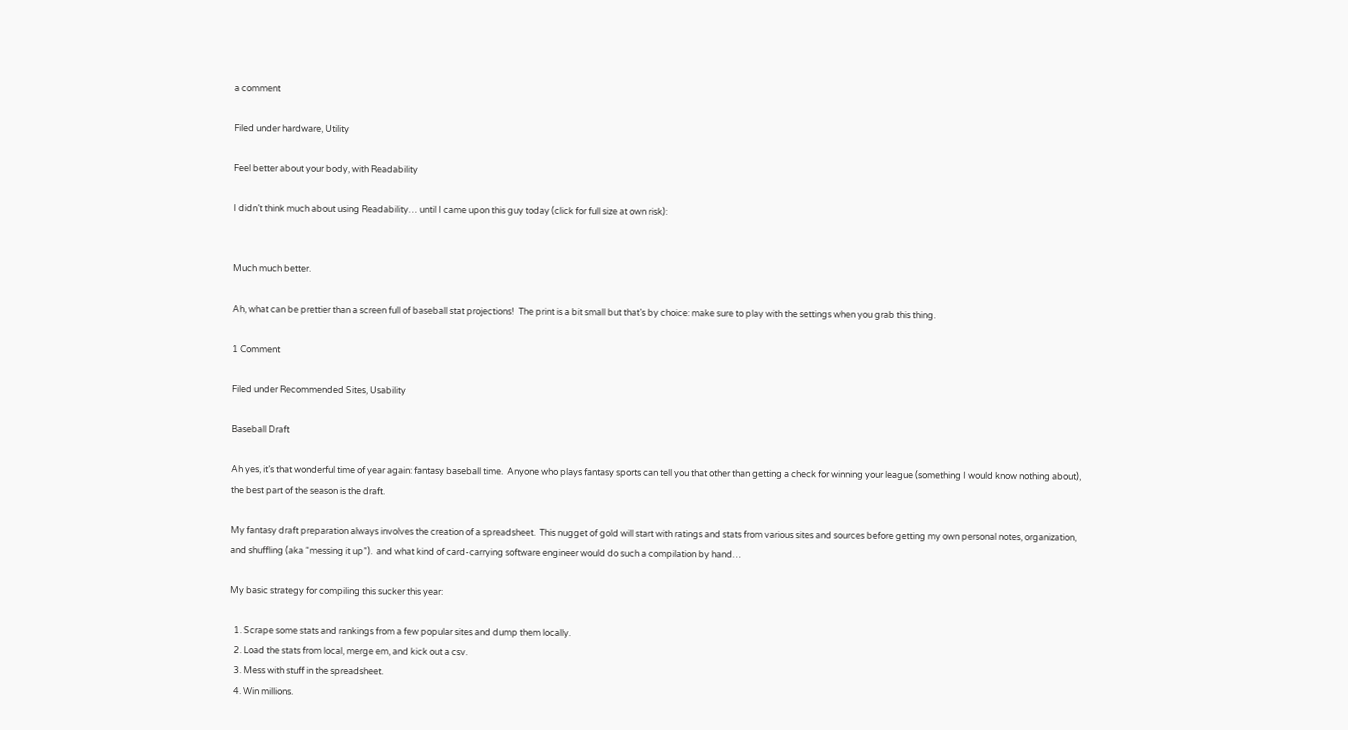a comment

Filed under hardware, Utility

Feel better about your body, with Readability

I didn’t think much about using Readability… until I came upon this guy today (click for full size at own risk):


Much much better.

Ah, what can be prettier than a screen full of baseball stat projections!  The print is a bit small but that’s by choice: make sure to play with the settings when you grab this thing.

1 Comment

Filed under Recommended Sites, Usability

Baseball Draft

Ah yes, it’s that wonderful time of year again: fantasy baseball time.  Anyone who plays fantasy sports can tell you that other than getting a check for winning your league (something I would know nothing about), the best part of the season is the draft.

My fantasy draft preparation always involves the creation of a spreadsheet.  This nugget of gold will start with ratings and stats from various sites and sources before getting my own personal notes, organization, and shuffling (aka “messing it up”).  and what kind of card-carrying software engineer would do such a compilation by hand…

My basic strategy for compiling this sucker this year:

  1. Scrape some stats and rankings from a few popular sites and dump them locally.
  2. Load the stats from local, merge em, and kick out a csv.
  3. Mess with stuff in the spreadsheet.
  4. Win millions.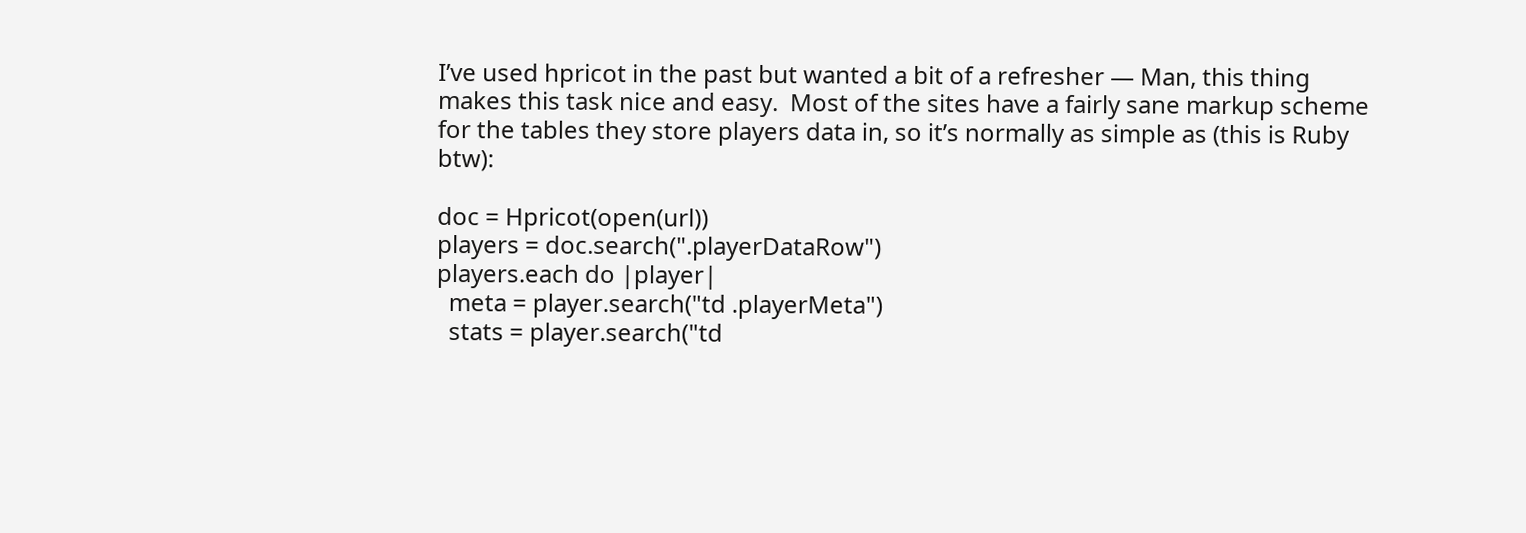I’ve used hpricot in the past but wanted a bit of a refresher — Man, this thing makes this task nice and easy.  Most of the sites have a fairly sane markup scheme for the tables they store players data in, so it’s normally as simple as (this is Ruby btw):

doc = Hpricot(open(url))
players = doc.search(".playerDataRow")
players.each do |player|
  meta = player.search("td .playerMeta")
  stats = player.search("td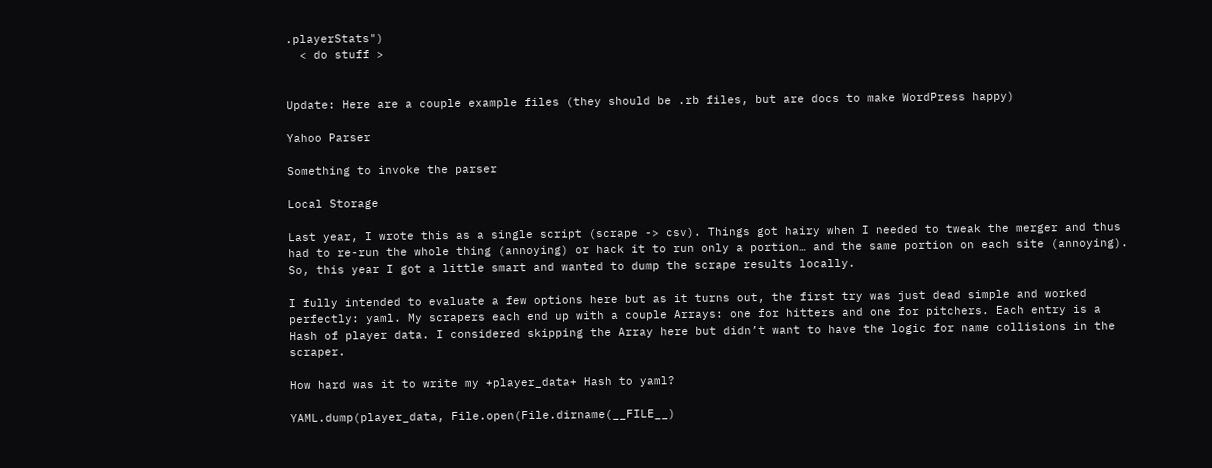.playerStats")
  < do stuff >


Update: Here are a couple example files (they should be .rb files, but are docs to make WordPress happy)

Yahoo Parser

Something to invoke the parser

Local Storage

Last year, I wrote this as a single script (scrape -> csv). Things got hairy when I needed to tweak the merger and thus had to re-run the whole thing (annoying) or hack it to run only a portion… and the same portion on each site (annoying). So, this year I got a little smart and wanted to dump the scrape results locally.

I fully intended to evaluate a few options here but as it turns out, the first try was just dead simple and worked perfectly: yaml. My scrapers each end up with a couple Arrays: one for hitters and one for pitchers. Each entry is a Hash of player data. I considered skipping the Array here but didn’t want to have the logic for name collisions in the scraper.

How hard was it to write my +player_data+ Hash to yaml?

YAML.dump(player_data, File.open(File.dirname(__FILE__)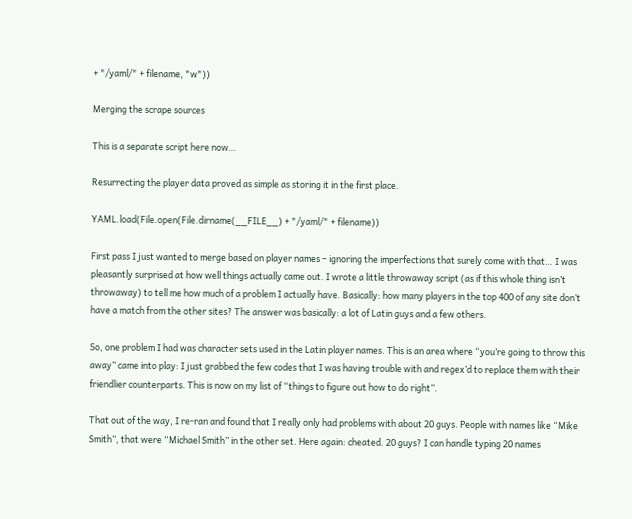+ "/yaml/" + filename, "w"))

Merging the scrape sources

This is a separate script here now…

Resurrecting the player data proved as simple as storing it in the first place.

YAML.load(File.open(File.dirname(__FILE__) + "/yaml/" + filename))

First pass I just wanted to merge based on player names – ignoring the imperfections that surely come with that… I was pleasantly surprised at how well things actually came out. I wrote a little throwaway script (as if this whole thing isn’t throwaway) to tell me how much of a problem I actually have. Basically: how many players in the top 400 of any site don’t have a match from the other sites? The answer was basically: a lot of Latin guys and a few others.

So, one problem I had was character sets used in the Latin player names. This is an area where “you’re going to throw this away” came into play: I just grabbed the few codes that I was having trouble with and regex’d to replace them with their friendlier counterparts. This is now on my list of “things to figure out how to do right”.

That out of the way, I re-ran and found that I really only had problems with about 20 guys. People with names like “Mike Smith”, that were “Michael Smith” in the other set. Here again: cheated. 20 guys? I can handle typing 20 names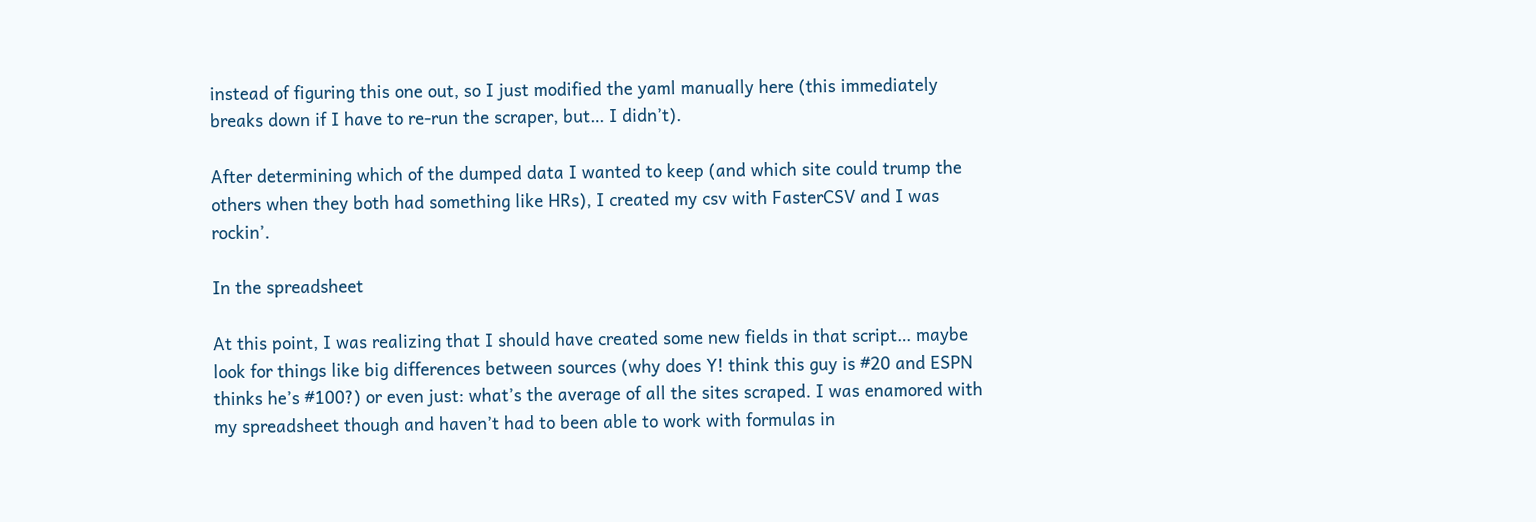instead of figuring this one out, so I just modified the yaml manually here (this immediately breaks down if I have to re-run the scraper, but… I didn’t).

After determining which of the dumped data I wanted to keep (and which site could trump the others when they both had something like HRs), I created my csv with FasterCSV and I was rockin’.

In the spreadsheet

At this point, I was realizing that I should have created some new fields in that script… maybe look for things like big differences between sources (why does Y! think this guy is #20 and ESPN thinks he’s #100?) or even just: what’s the average of all the sites scraped. I was enamored with my spreadsheet though and haven’t had to been able to work with formulas in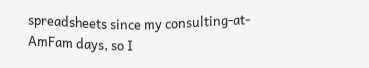spreadsheets since my consulting-at-AmFam days, so I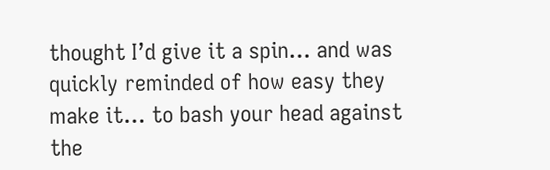thought I’d give it a spin… and was quickly reminded of how easy they make it… to bash your head against the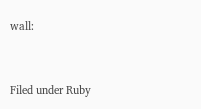wall:



Filed under Ruby